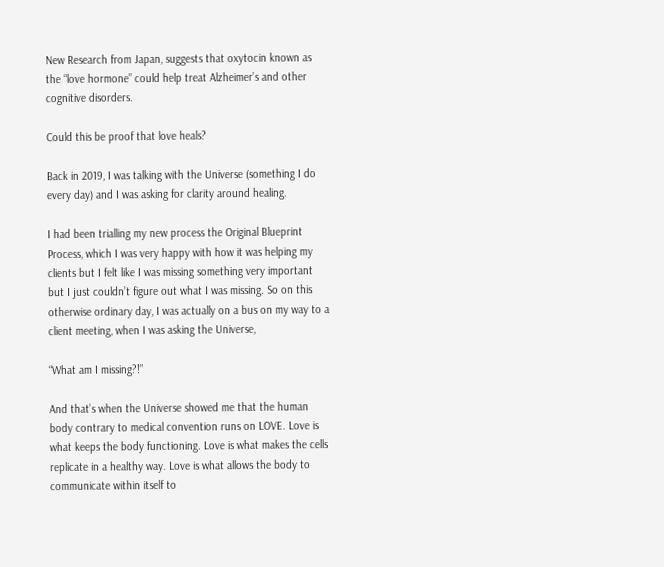New Research from Japan, suggests that oxytocin known as the “love hormone” could help treat Alzheimer’s and other cognitive disorders.

Could this be proof that love heals?

Back in 2019, I was talking with the Universe (something I do every day) and I was asking for clarity around healing.

I had been trialling my new process the Original Blueprint Process, which I was very happy with how it was helping my clients but I felt like I was missing something very important but I just couldn’t figure out what I was missing. So on this otherwise ordinary day, I was actually on a bus on my way to a client meeting, when I was asking the Universe,

“What am I missing?!”

And that’s when the Universe showed me that the human body contrary to medical convention runs on LOVE. Love is what keeps the body functioning. Love is what makes the cells replicate in a healthy way. Love is what allows the body to communicate within itself to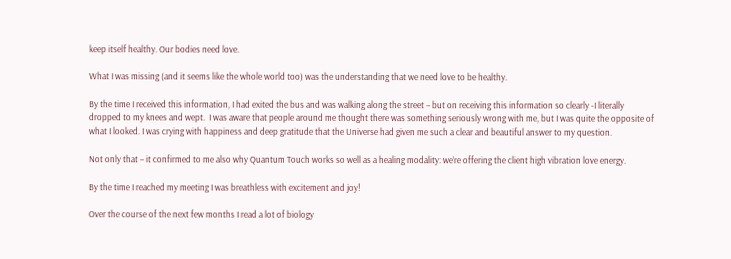keep itself healthy. Our bodies need love.

What I was missing (and it seems like the whole world too) was the understanding that we need love to be healthy.

By the time I received this information, I had exited the bus and was walking along the street – but on receiving this information so clearly -I literally dropped to my knees and wept.  I was aware that people around me thought there was something seriously wrong with me, but I was quite the opposite of what I looked. I was crying with happiness and deep gratitude that the Universe had given me such a clear and beautiful answer to my question.

Not only that – it confirmed to me also why Quantum Touch works so well as a healing modality: we’re offering the client high vibration love energy.

By the time I reached my meeting I was breathless with excitement and joy!

Over the course of the next few months I read a lot of biology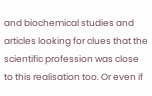and biochemical studies and articles looking for clues that the scientific profession was close to this realisation too. Or even if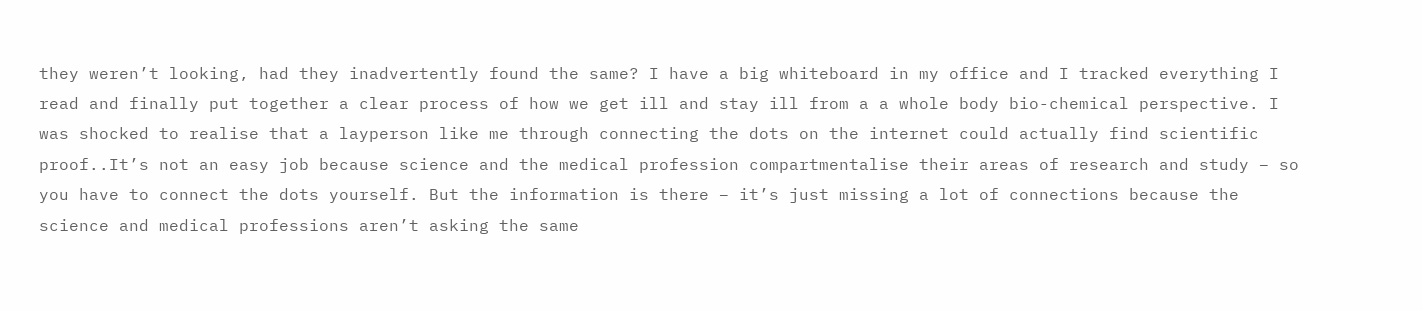they weren’t looking, had they inadvertently found the same? I have a big whiteboard in my office and I tracked everything I read and finally put together a clear process of how we get ill and stay ill from a a whole body bio-chemical perspective. I was shocked to realise that a layperson like me through connecting the dots on the internet could actually find scientific proof..It’s not an easy job because science and the medical profession compartmentalise their areas of research and study – so you have to connect the dots yourself. But the information is there – it’s just missing a lot of connections because the science and medical professions aren’t asking the same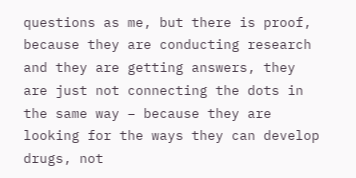questions as me, but there is proof, because they are conducting research and they are getting answers, they are just not connecting the dots in the same way – because they are looking for the ways they can develop drugs, not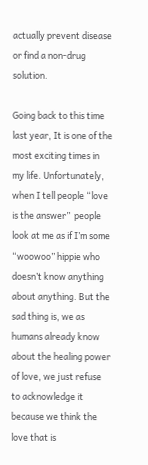actually prevent disease or find a non-drug solution.

Going back to this time last year, It is one of the most exciting times in my life. Unfortunately, when I tell people “love is the answer”  people look at me as if I’m some “woowoo” hippie who doesn’t know anything about anything. But the sad thing is, we as humans already know about the healing power of love, we just refuse to acknowledge it because we think the love that is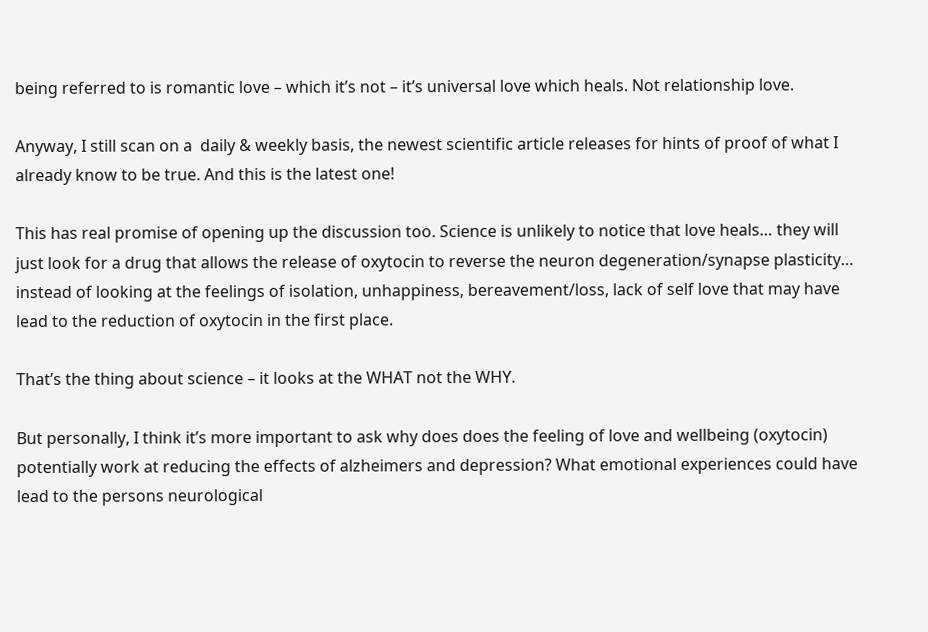being referred to is romantic love – which it’s not – it’s universal love which heals. Not relationship love.

Anyway, I still scan on a  daily & weekly basis, the newest scientific article releases for hints of proof of what I already know to be true. And this is the latest one!

This has real promise of opening up the discussion too. Science is unlikely to notice that love heals… they will just look for a drug that allows the release of oxytocin to reverse the neuron degeneration/synapse plasticity… instead of looking at the feelings of isolation, unhappiness, bereavement/loss, lack of self love that may have lead to the reduction of oxytocin in the first place.

That’s the thing about science – it looks at the WHAT not the WHY.

But personally, I think it’s more important to ask why does does the feeling of love and wellbeing (oxytocin) potentially work at reducing the effects of alzheimers and depression? What emotional experiences could have lead to the persons neurological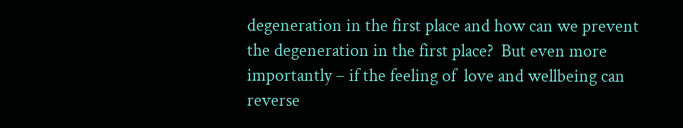degeneration in the first place and how can we prevent the degeneration in the first place?  But even more importantly – if the feeling of  love and wellbeing can reverse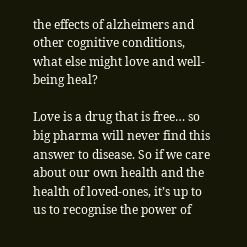the effects of alzheimers and other cognitive conditions, what else might love and well-being heal?

Love is a drug that is free… so big pharma will never find this answer to disease. So if we care about our own health and the health of loved-ones, it’s up to us to recognise the power of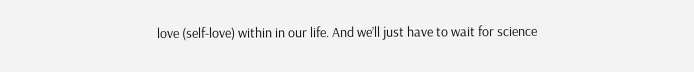love (self-love) within in our life. And we’ll just have to wait for science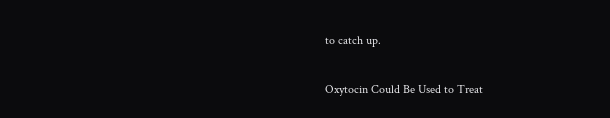to catch up.

Oxytocin Could Be Used to Treat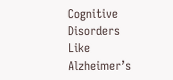Cognitive Disorders Like Alzheimer’s